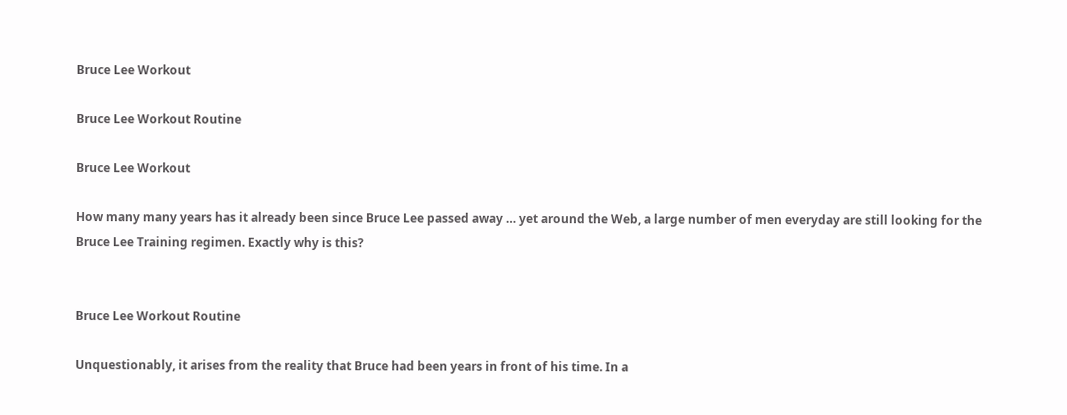Bruce Lee Workout

Bruce Lee Workout Routine

Bruce Lee Workout

How many many years has it already been since Bruce Lee passed away … yet around the Web, a large number of men everyday are still looking for the Bruce Lee Training regimen. Exactly why is this?


Bruce Lee Workout Routine

Unquestionably, it arises from the reality that Bruce had been years in front of his time. In a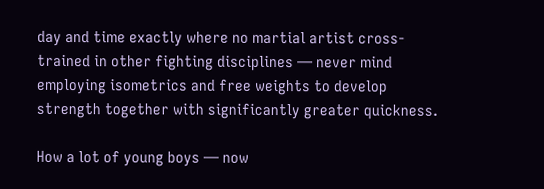day and time exactly where no martial artist cross-trained in other fighting disciplines — never mind employing isometrics and free weights to develop strength together with significantly greater quickness.

How a lot of young boys — now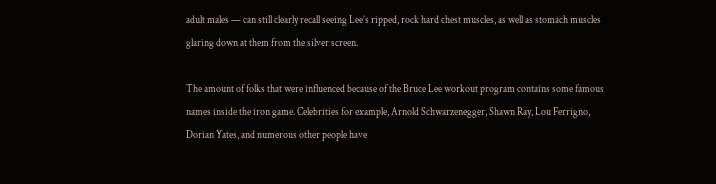adult males — can still clearly recall seeing Lee’s ripped, rock hard chest muscles, as well as stomach muscles glaring down at them from the silver screen.

The amount of folks that were influenced because of the Bruce Lee workout program contains some famous names inside the iron game. Celebrities for example, Arnold Schwarzenegger, Shawn Ray, Lou Ferrigno, Dorian Yates, and numerous other people have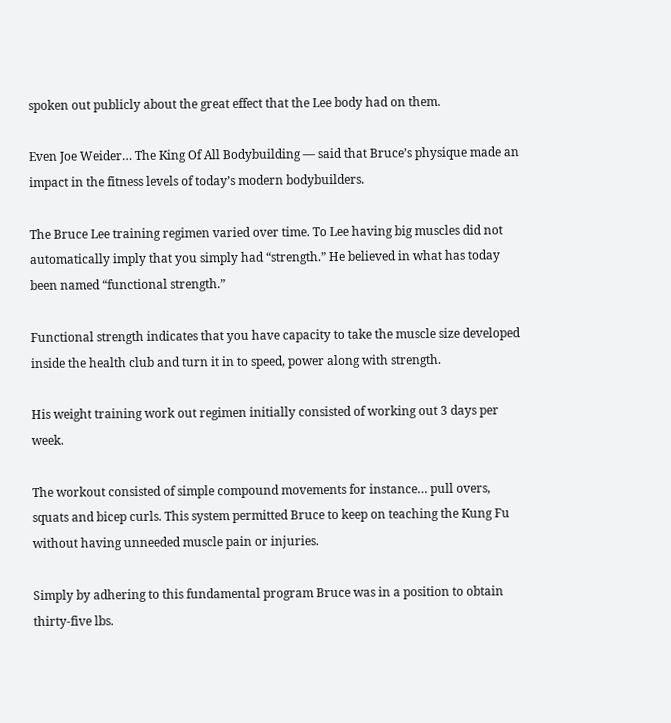spoken out publicly about the great effect that the Lee body had on them.

Even Joe Weider… The King Of All Bodybuilding — said that Bruce’s physique made an impact in the fitness levels of today’s modern bodybuilders.

The Bruce Lee training regimen varied over time. To Lee having big muscles did not automatically imply that you simply had “strength.” He believed in what has today been named “functional strength.”

Functional strength indicates that you have capacity to take the muscle size developed inside the health club and turn it in to speed, power along with strength.

His weight training work out regimen initially consisted of working out 3 days per week.

The workout consisted of simple compound movements for instance… pull overs, squats and bicep curls. This system permitted Bruce to keep on teaching the Kung Fu without having unneeded muscle pain or injuries.

Simply by adhering to this fundamental program Bruce was in a position to obtain thirty-five lbs.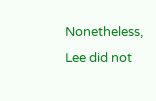Nonetheless, Lee did not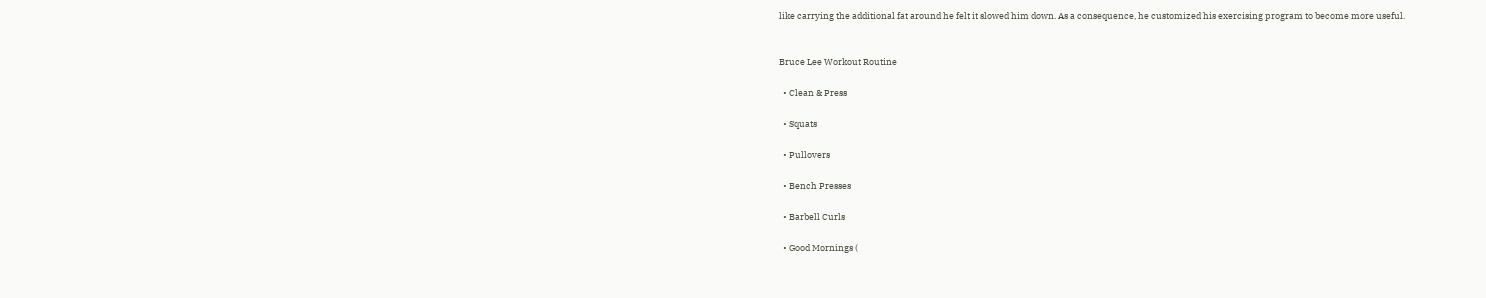like carrying the additional fat around he felt it slowed him down. As a consequence, he customized his exercising program to become more useful.


Bruce Lee Workout Routine

  • Clean & Press

  • Squats

  • Pullovers

  • Bench Presses

  • Barbell Curls

  • Good Mornings (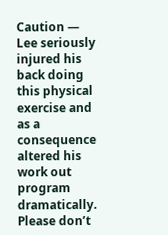Caution — Lee seriously injured his back doing this physical exercise and as a consequence altered his work out program dramatically. Please don’t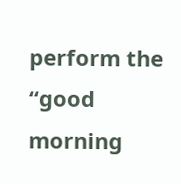perform the “good morning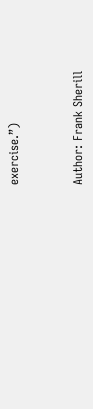exercise.”)



Author: Frank Sherill